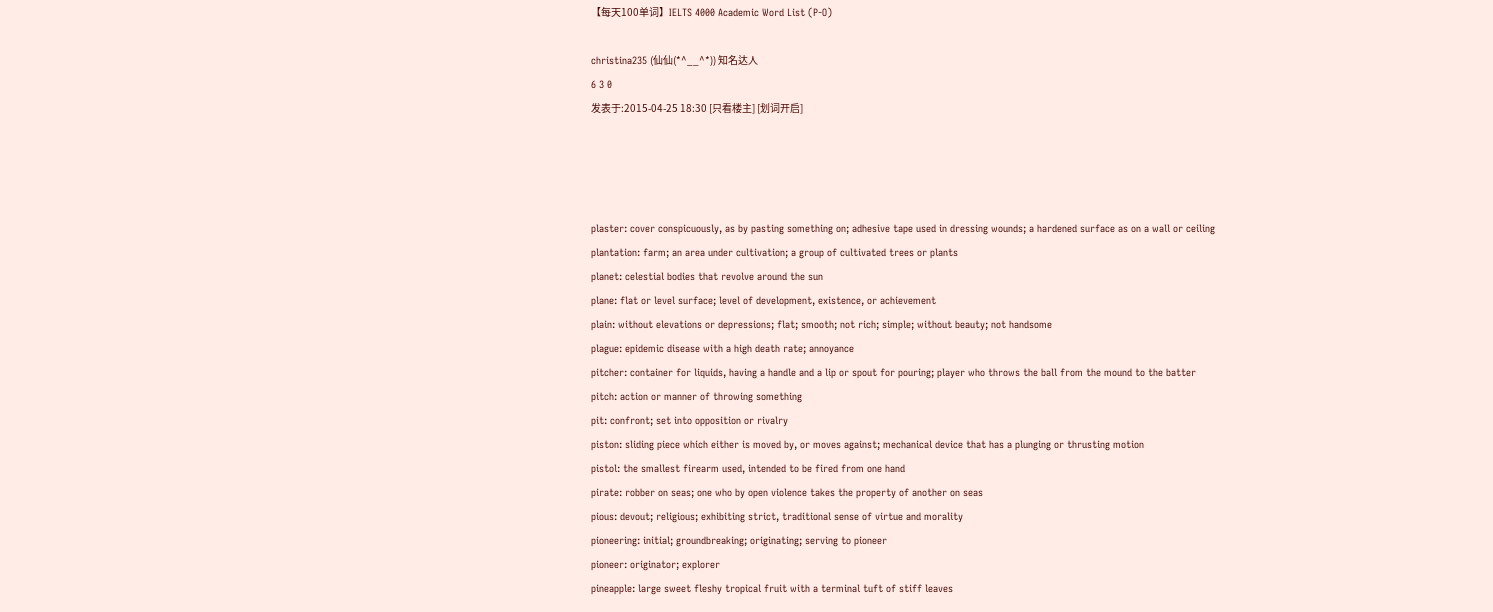【每天100单词】IELTS 4000 Academic Word List (P-O)

christina235 (仙仙(*^__^*)) 知名达人
6 3 0
发表于:2015-04-25 18:30 [只看楼主] [划词开启]




plaster: cover conspicuously, as by pasting something on; adhesive tape used in dressing wounds; a hardened surface as on a wall or ceiling
plantation: farm; an area under cultivation; a group of cultivated trees or plants
planet: celestial bodies that revolve around the sun
plane: flat or level surface; level of development, existence, or achievement
plain: without elevations or depressions; flat; smooth; not rich; simple; without beauty; not handsome
plague: epidemic disease with a high death rate; annoyance
pitcher: container for liquids, having a handle and a lip or spout for pouring; player who throws the ball from the mound to the batter
pitch: action or manner of throwing something
pit: confront; set into opposition or rivalry
piston: sliding piece which either is moved by, or moves against; mechanical device that has a plunging or thrusting motion
pistol: the smallest firearm used, intended to be fired from one hand
pirate: robber on seas; one who by open violence takes the property of another on seas
pious: devout; religious; exhibiting strict, traditional sense of virtue and morality
pioneering: initial; groundbreaking; originating; serving to pioneer
pioneer: originator; explorer
pineapple: large sweet fleshy tropical fruit with a terminal tuft of stiff leaves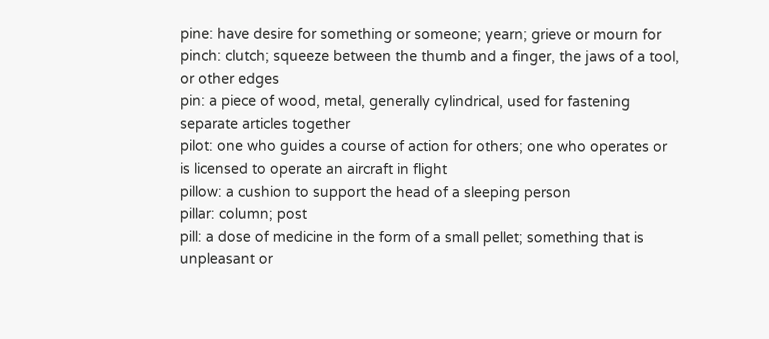pine: have desire for something or someone; yearn; grieve or mourn for
pinch: clutch; squeeze between the thumb and a finger, the jaws of a tool, or other edges
pin: a piece of wood, metal, generally cylindrical, used for fastening separate articles together
pilot: one who guides a course of action for others; one who operates or is licensed to operate an aircraft in flight
pillow: a cushion to support the head of a sleeping person
pillar: column; post
pill: a dose of medicine in the form of a small pellet; something that is unpleasant or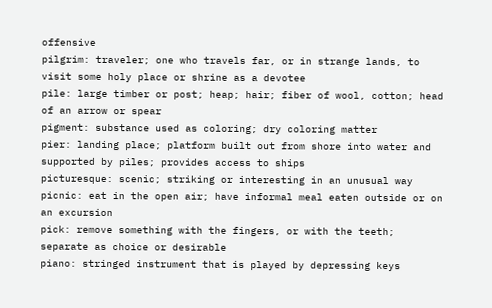offensive
pilgrim: traveler; one who travels far, or in strange lands, to visit some holy place or shrine as a devotee
pile: large timber or post; heap; hair; fiber of wool, cotton; head of an arrow or spear
pigment: substance used as coloring; dry coloring matter
pier: landing place; platform built out from shore into water and supported by piles; provides access to ships
picturesque: scenic; striking or interesting in an unusual way
picnic: eat in the open air; have informal meal eaten outside or on an excursion
pick: remove something with the fingers, or with the teeth; separate as choice or desirable
piano: stringed instrument that is played by depressing keys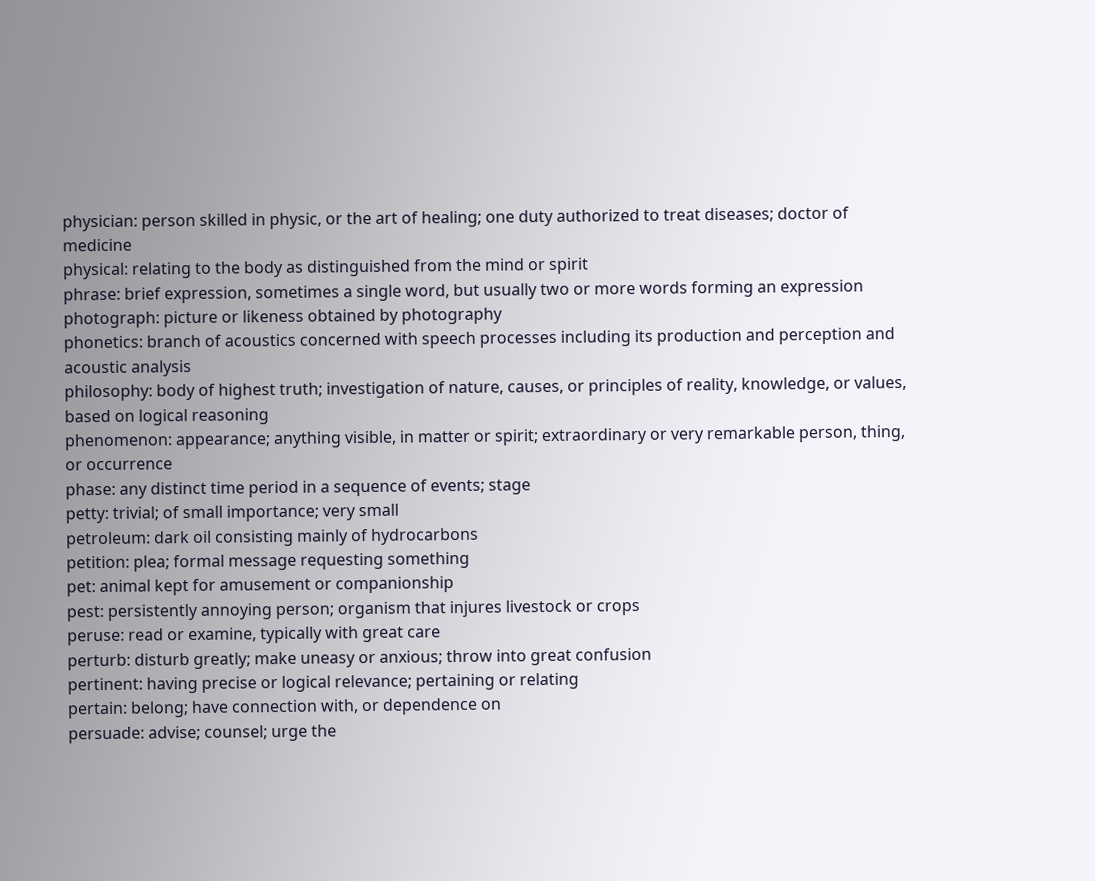physician: person skilled in physic, or the art of healing; one duty authorized to treat diseases; doctor of medicine
physical: relating to the body as distinguished from the mind or spirit
phrase: brief expression, sometimes a single word, but usually two or more words forming an expression
photograph: picture or likeness obtained by photography
phonetics: branch of acoustics concerned with speech processes including its production and perception and acoustic analysis
philosophy: body of highest truth; investigation of nature, causes, or principles of reality, knowledge, or values, based on logical reasoning
phenomenon: appearance; anything visible, in matter or spirit; extraordinary or very remarkable person, thing, or occurrence
phase: any distinct time period in a sequence of events; stage
petty: trivial; of small importance; very small
petroleum: dark oil consisting mainly of hydrocarbons
petition: plea; formal message requesting something
pet: animal kept for amusement or companionship
pest: persistently annoying person; organism that injures livestock or crops
peruse: read or examine, typically with great care
perturb: disturb greatly; make uneasy or anxious; throw into great confusion
pertinent: having precise or logical relevance; pertaining or relating
pertain: belong; have connection with, or dependence on
persuade: advise; counsel; urge the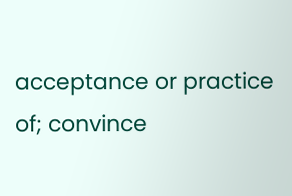acceptance or practice of; convince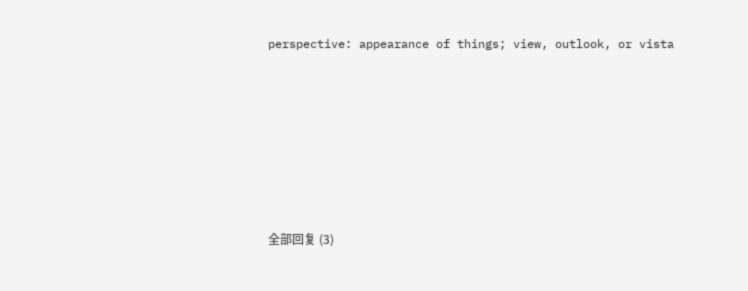perspective: appearance of things; view, outlook, or vista








全部回复 (3)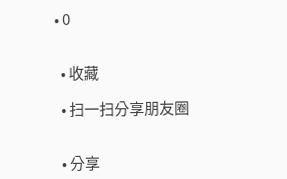• 0


  • 收藏

  • 扫一扫分享朋友圈


  • 分享